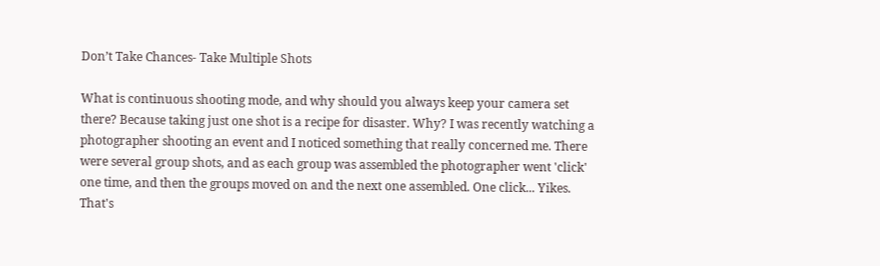Don’t Take Chances- Take Multiple Shots

What is continuous shooting mode, and why should you always keep your camera set there? Because taking just one shot is a recipe for disaster. Why? I was recently watching a photographer shooting an event and I noticed something that really concerned me. There were several group shots, and as each group was assembled the photographer went 'click' one time, and then the groups moved on and the next one assembled. One click... Yikes. That's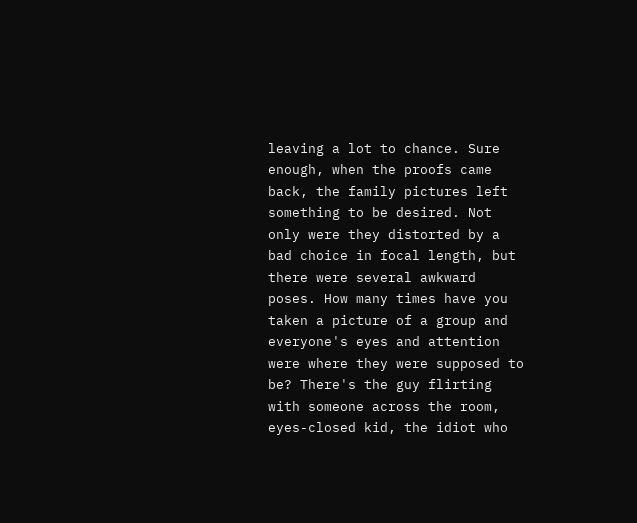leaving a lot to chance. Sure enough, when the proofs came back, the family pictures left something to be desired. Not only were they distorted by a bad choice in focal length, but there were several awkward poses. How many times have you taken a picture of a group and everyone's eyes and attention were where they were supposed to be? There's the guy flirting with someone across the room, eyes-closed kid, the idiot who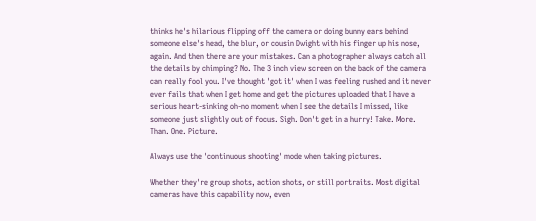thinks he's hilarious flipping off the camera or doing bunny ears behind someone else's head, the blur, or cousin Dwight with his finger up his nose, again. And then there are your mistakes. Can a photographer always catch all the details by chimping? No. The 3 inch view screen on the back of the camera can really fool you. I've thought 'got it' when I was feeling rushed and it never ever fails that when I get home and get the pictures uploaded that I have a serious heart-sinking oh-no moment when I see the details I missed, like someone just slightly out of focus. Sigh. Don't get in a hurry! Take. More. Than. One. Picture.

Always use the 'continuous shooting' mode when taking pictures.

Whether they're group shots, action shots, or still portraits. Most digital cameras have this capability now, even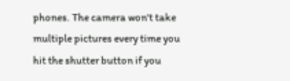phones. The camera won't take multiple pictures every time you hit the shutter button if you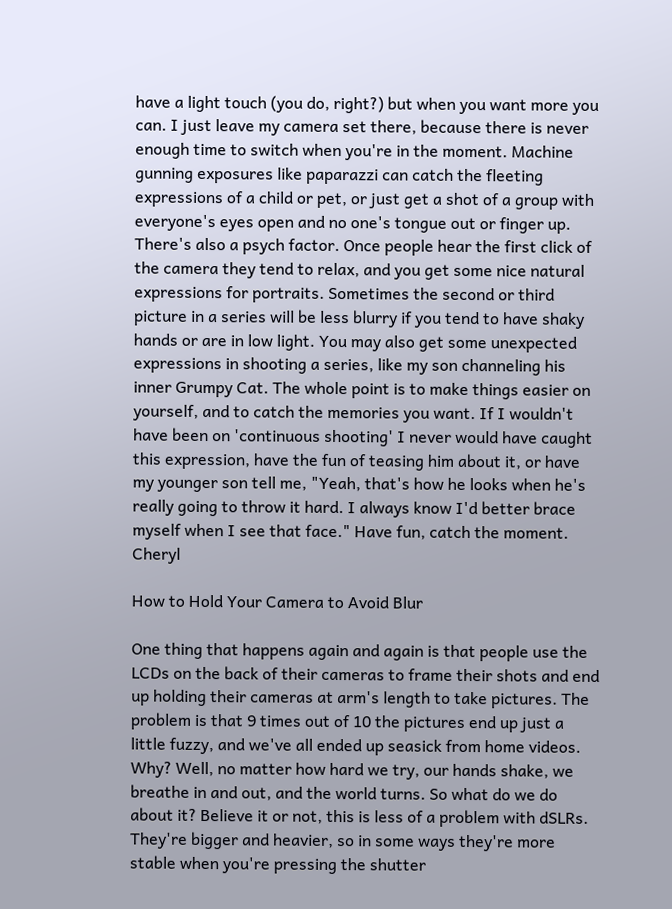have a light touch (you do, right?) but when you want more you can. I just leave my camera set there, because there is never enough time to switch when you're in the moment. Machine gunning exposures like paparazzi can catch the fleeting expressions of a child or pet, or just get a shot of a group with everyone's eyes open and no one's tongue out or finger up. There's also a psych factor. Once people hear the first click of the camera they tend to relax, and you get some nice natural expressions for portraits. Sometimes the second or third picture in a series will be less blurry if you tend to have shaky hands or are in low light. You may also get some unexpected expressions in shooting a series, like my son channeling his inner Grumpy Cat. The whole point is to make things easier on yourself, and to catch the memories you want. If I wouldn't have been on 'continuous shooting' I never would have caught this expression, have the fun of teasing him about it, or have my younger son tell me, "Yeah, that's how he looks when he's really going to throw it hard. I always know I'd better brace myself when I see that face." Have fun, catch the moment. Cheryl

How to Hold Your Camera to Avoid Blur

One thing that happens again and again is that people use the LCDs on the back of their cameras to frame their shots and end up holding their cameras at arm's length to take pictures. The problem is that 9 times out of 10 the pictures end up just a little fuzzy, and we've all ended up seasick from home videos.  Why? Well, no matter how hard we try, our hands shake, we breathe in and out, and the world turns. So what do we do about it? Believe it or not, this is less of a problem with dSLRs. They're bigger and heavier, so in some ways they're more stable when you're pressing the shutter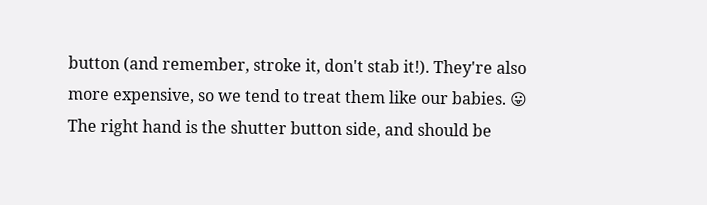button (and remember, stroke it, don't stab it!). They're also more expensive, so we tend to treat them like our babies. 😛 The right hand is the shutter button side, and should be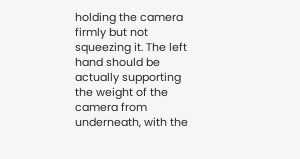holding the camera firmly but not squeezing it. The left hand should be actually supporting the weight of the camera from underneath, with the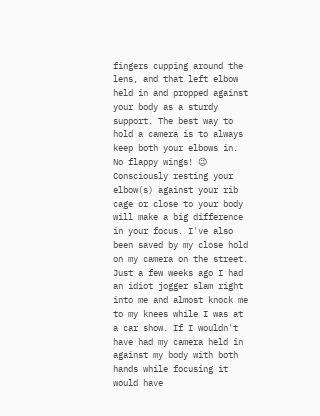fingers cupping around the lens, and that left elbow held in and propped against your body as a sturdy support. The best way to hold a camera is to always keep both your elbows in. No flappy wings! 😉 Consciously resting your elbow(s) against your rib cage or close to your body will make a big difference in your focus. I've also been saved by my close hold on my camera on the street. Just a few weeks ago I had an idiot jogger slam right into me and almost knock me to my knees while I was at a car show. If I wouldn't have had my camera held in against my body with both hands while focusing it would have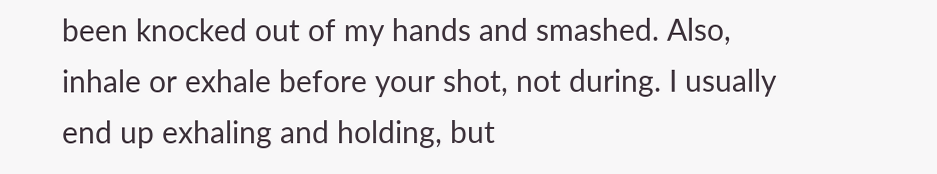been knocked out of my hands and smashed. Also, inhale or exhale before your shot, not during. I usually end up exhaling and holding, but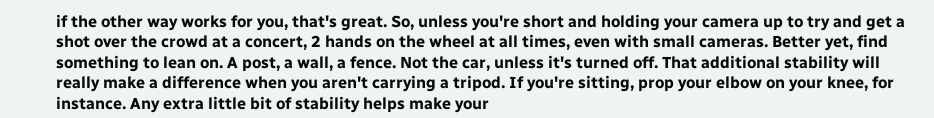if the other way works for you, that's great. So, unless you're short and holding your camera up to try and get a shot over the crowd at a concert, 2 hands on the wheel at all times, even with small cameras. Better yet, find something to lean on. A post, a wall, a fence. Not the car, unless it's turned off. That additional stability will really make a difference when you aren't carrying a tripod. If you're sitting, prop your elbow on your knee, for instance. Any extra little bit of stability helps make your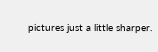pictures just a little sharper.